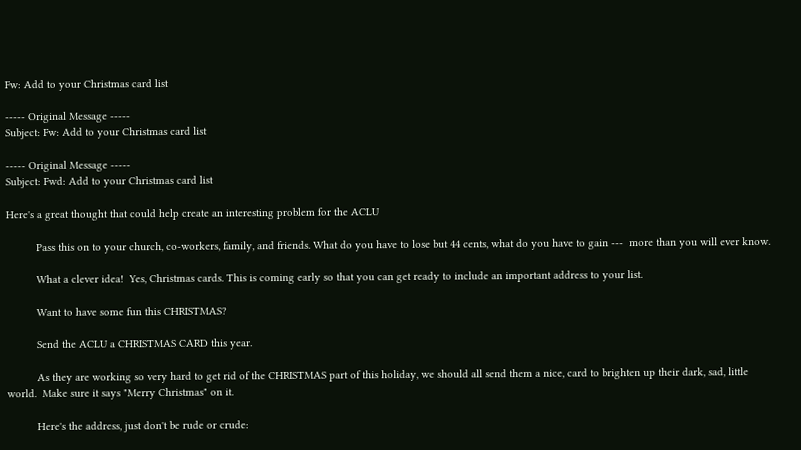Fw: Add to your Christmas card list

----- Original Message -----
Subject: Fw: Add to your Christmas card list

----- Original Message -----
Subject: Fwd: Add to your Christmas card list

Here's a great thought that could help create an interesting problem for the ACLU

          Pass this on to your church, co-workers, family, and friends. What do you have to lose but 44 cents, what do you have to gain ---  more than you will ever know.

          What a clever idea!  Yes, Christmas cards. This is coming early so that you can get ready to include an important address to your list.

          Want to have some fun this CHRISTMAS?

          Send the ACLU a CHRISTMAS CARD this year.

          As they are working so very hard to get rid of the CHRISTMAS part of this holiday, we should all send them a nice, card to brighten up their dark, sad, little world.  Make sure it says "Merry Christmas" on it.

          Here's the address, just don't be rude or crude: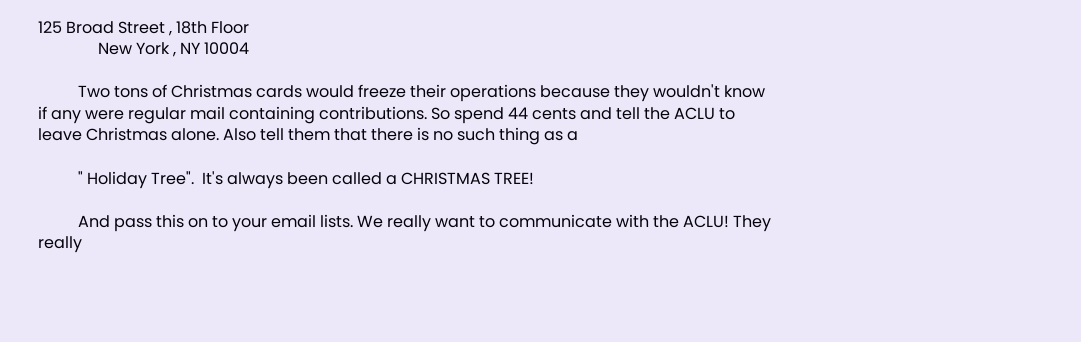125 Broad Street , 18th Floor
               New York , NY 10004

          Two tons of Christmas cards would freeze their operations because they wouldn't know if any were regular mail containing contributions. So spend 44 cents and tell the ACLU to leave Christmas alone. Also tell them that there is no such thing as a

          " Holiday Tree".  It's always been called a CHRISTMAS TREE!

          And pass this on to your email lists. We really want to communicate with the ACLU! They really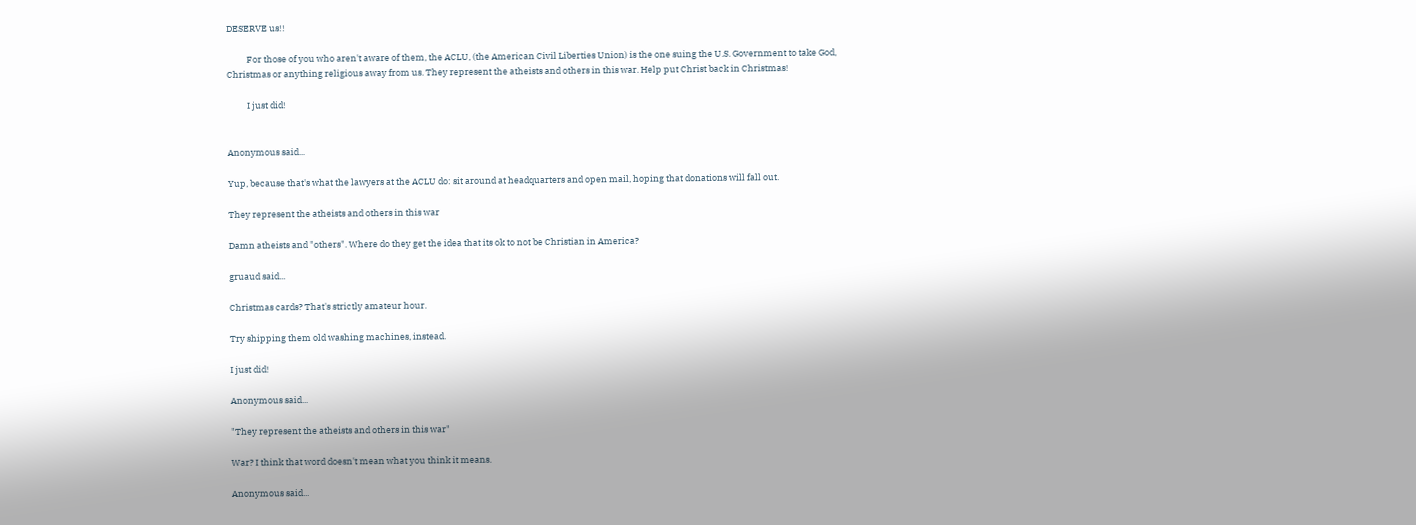DESERVE us!!

          For those of you who aren't aware of them, the ACLU, (the American Civil Liberties Union) is the one suing the U.S. Government to take God, Christmas or anything religious away from us. They represent the atheists and others in this war. Help put Christ back in Christmas!

          I just did!


Anonymous said...

Yup, because that's what the lawyers at the ACLU do: sit around at headquarters and open mail, hoping that donations will fall out.

They represent the atheists and others in this war

Damn atheists and "others". Where do they get the idea that its ok to not be Christian in America?

gruaud said...

Christmas cards? That's strictly amateur hour.

Try shipping them old washing machines, instead.

I just did!

Anonymous said...

"They represent the atheists and others in this war"

War? I think that word doesn't mean what you think it means.

Anonymous said...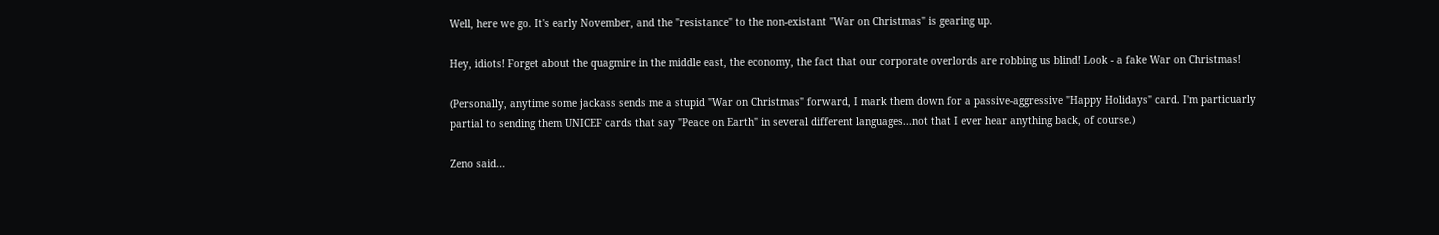Well, here we go. It's early November, and the "resistance" to the non-existant "War on Christmas" is gearing up.

Hey, idiots! Forget about the quagmire in the middle east, the economy, the fact that our corporate overlords are robbing us blind! Look - a fake War on Christmas!

(Personally, anytime some jackass sends me a stupid "War on Christmas" forward, I mark them down for a passive-aggressive "Happy Holidays" card. I'm particuarly partial to sending them UNICEF cards that say "Peace on Earth" in several different languages...not that I ever hear anything back, of course.)

Zeno said...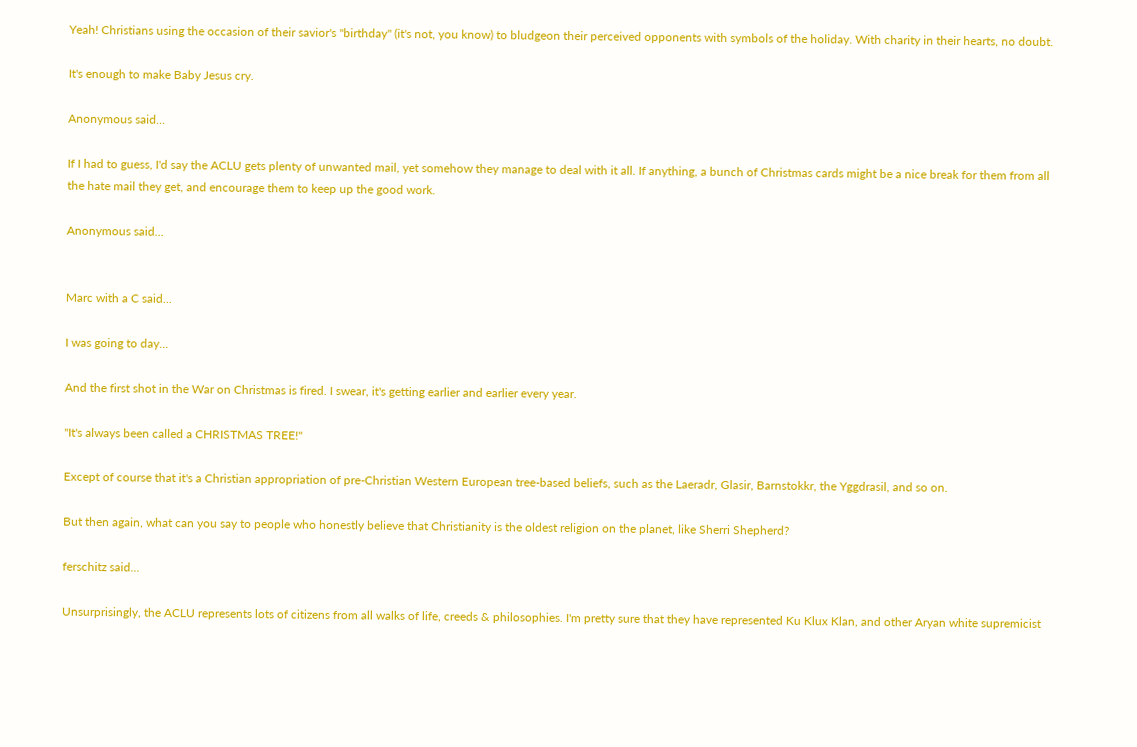Yeah! Christians using the occasion of their savior's "birthday" (it's not, you know) to bludgeon their perceived opponents with symbols of the holiday. With charity in their hearts, no doubt.

It's enough to make Baby Jesus cry.

Anonymous said...

If I had to guess, I'd say the ACLU gets plenty of unwanted mail, yet somehow they manage to deal with it all. If anything, a bunch of Christmas cards might be a nice break for them from all the hate mail they get, and encourage them to keep up the good work.

Anonymous said...


Marc with a C said...

I was going to day...

And the first shot in the War on Christmas is fired. I swear, it's getting earlier and earlier every year.

"It's always been called a CHRISTMAS TREE!"

Except of course that it's a Christian appropriation of pre-Christian Western European tree-based beliefs, such as the Laeradr, Glasir, Barnstokkr, the Yggdrasil, and so on.

But then again, what can you say to people who honestly believe that Christianity is the oldest religion on the planet, like Sherri Shepherd?

ferschitz said...

Unsurprisingly, the ACLU represents lots of citizens from all walks of life, creeds & philosophies. I'm pretty sure that they have represented Ku Klux Klan, and other Aryan white supremicist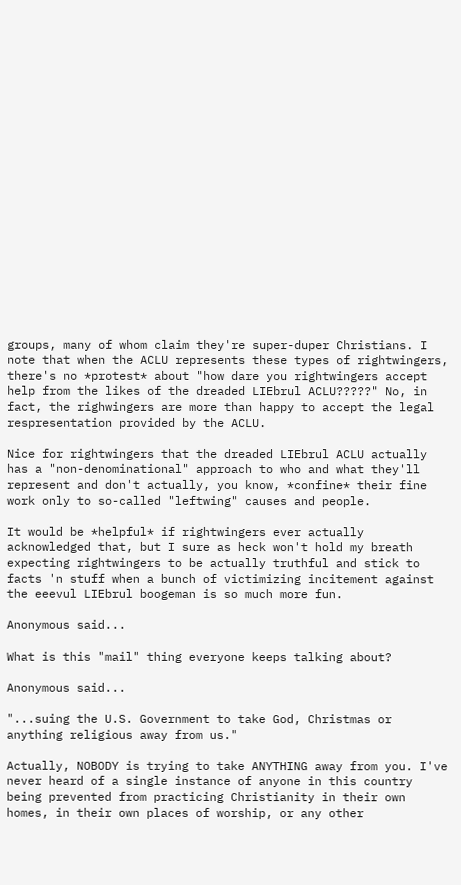groups, many of whom claim they're super-duper Christians. I note that when the ACLU represents these types of rightwingers, there's no *protest* about "how dare you rightwingers accept help from the likes of the dreaded LIEbrul ACLU?????" No, in fact, the righwingers are more than happy to accept the legal respresentation provided by the ACLU.

Nice for rightwingers that the dreaded LIEbrul ACLU actually has a "non-denominational" approach to who and what they'll represent and don't actually, you know, *confine* their fine work only to so-called "leftwing" causes and people.

It would be *helpful* if rightwingers ever actually acknowledged that, but I sure as heck won't hold my breath expecting rightwingers to be actually truthful and stick to facts 'n stuff when a bunch of victimizing incitement against the eeevul LIEbrul boogeman is so much more fun.

Anonymous said...

What is this "mail" thing everyone keeps talking about?

Anonymous said...

"...suing the U.S. Government to take God, Christmas or anything religious away from us."

Actually, NOBODY is trying to take ANYTHING away from you. I've never heard of a single instance of anyone in this country being prevented from practicing Christianity in their own homes, in their own places of worship, or any other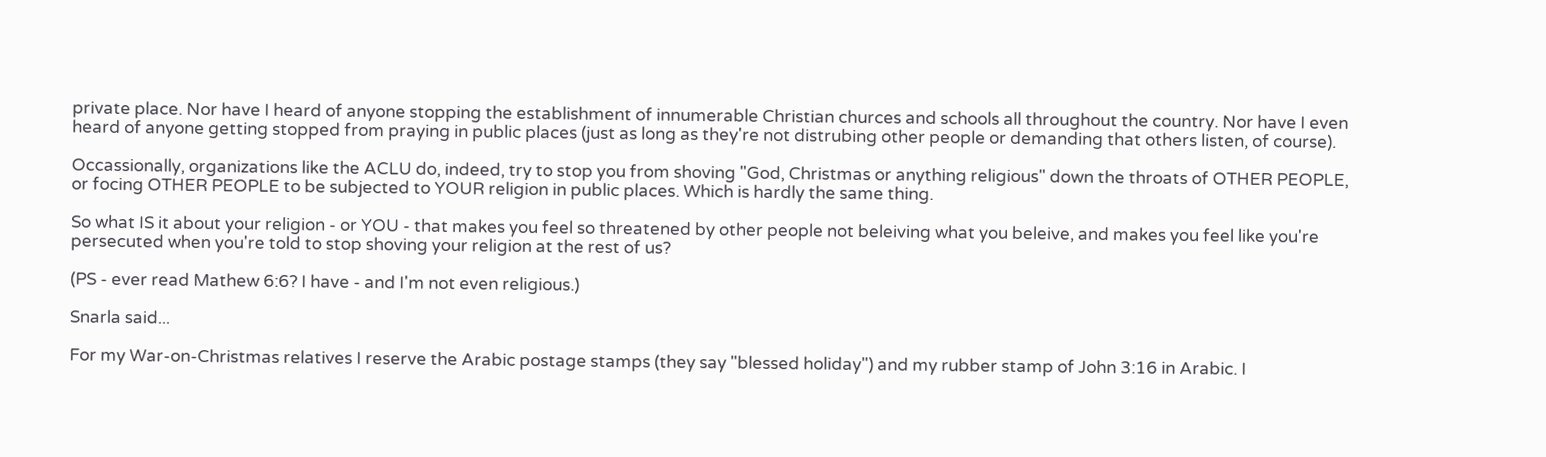private place. Nor have I heard of anyone stopping the establishment of innumerable Christian churces and schools all throughout the country. Nor have I even heard of anyone getting stopped from praying in public places (just as long as they're not distrubing other people or demanding that others listen, of course).

Occassionally, organizations like the ACLU do, indeed, try to stop you from shoving "God, Christmas or anything religious" down the throats of OTHER PEOPLE, or focing OTHER PEOPLE to be subjected to YOUR religion in public places. Which is hardly the same thing.

So what IS it about your religion - or YOU - that makes you feel so threatened by other people not beleiving what you beleive, and makes you feel like you're persecuted when you're told to stop shoving your religion at the rest of us?

(PS - ever read Mathew 6:6? I have - and I'm not even religious.)

Snarla said...

For my War-on-Christmas relatives I reserve the Arabic postage stamps (they say "blessed holiday") and my rubber stamp of John 3:16 in Arabic. I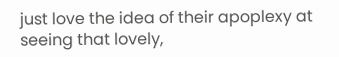just love the idea of their apoplexy at seeing that lovely,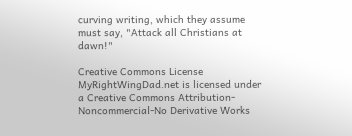curving writing, which they assume must say, "Attack all Christians at dawn!"

Creative Commons License
MyRightWingDad.net is licensed under a Creative Commons Attribution-Noncommercial-No Derivative Works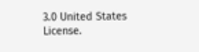3.0 United States License.